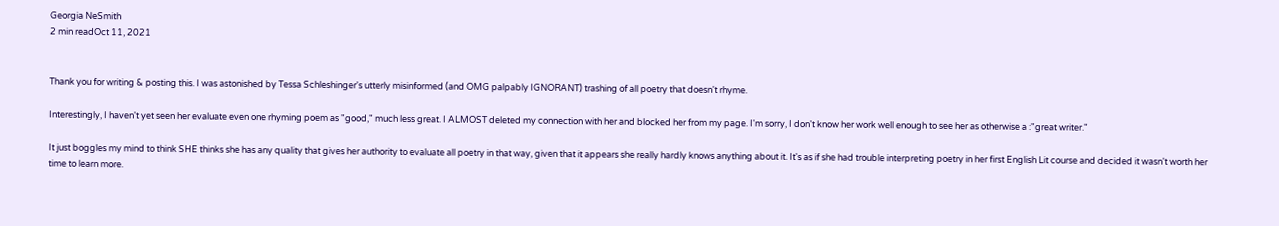Georgia NeSmith
2 min readOct 11, 2021


Thank you for writing & posting this. I was astonished by Tessa Schleshinger's utterly misinformed (and OMG palpably IGNORANT) trashing of all poetry that doesn't rhyme.

Interestingly, I haven't yet seen her evaluate even one rhyming poem as "good," much less great. I ALMOST deleted my connection with her and blocked her from my page. I'm sorry, I don't know her work well enough to see her as otherwise a :"great writer."

It just boggles my mind to think SHE thinks she has any quality that gives her authority to evaluate all poetry in that way, given that it appears she really hardly knows anything about it. It's as if she had trouble interpreting poetry in her first English Lit course and decided it wasn't worth her time to learn more.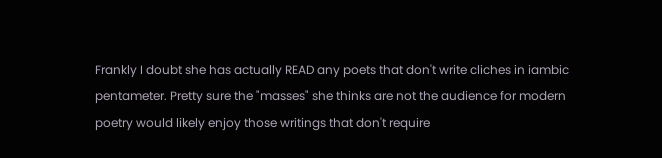Frankly I doubt she has actually READ any poets that don't write cliches in iambic pentameter. Pretty sure the "masses" she thinks are not the audience for modern poetry would likely enjoy those writings that don't require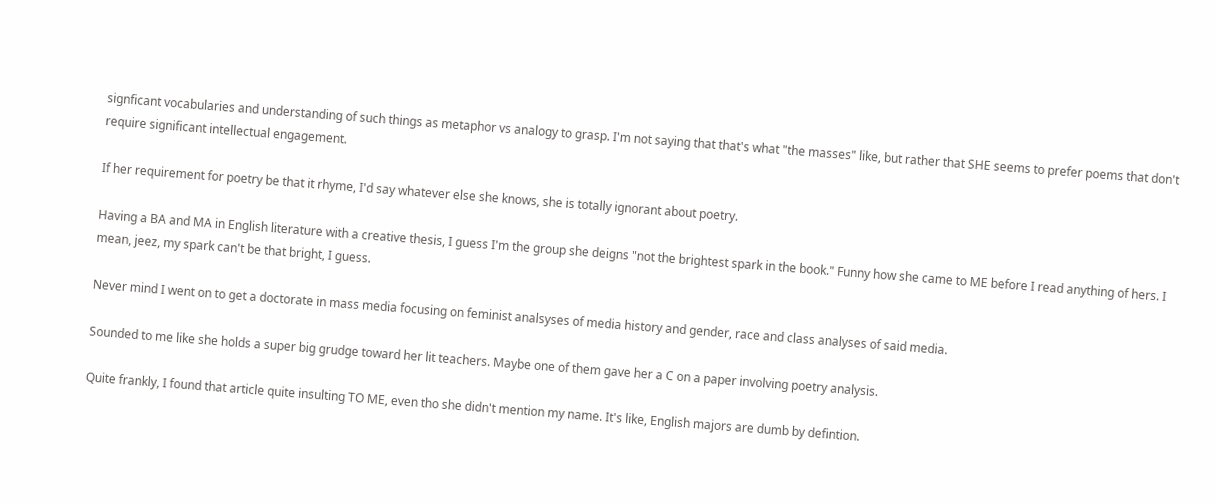signficant vocabularies and understanding of such things as metaphor vs analogy to grasp. I'm not saying that that's what "the masses" like, but rather that SHE seems to prefer poems that don't require significant intellectual engagement.

If her requirement for poetry be that it rhyme, I'd say whatever else she knows, she is totally ignorant about poetry.

Having a BA and MA in English literature with a creative thesis, I guess I'm the group she deigns "not the brightest spark in the book." Funny how she came to ME before I read anything of hers. I mean, jeez, my spark can't be that bright, I guess.

Never mind I went on to get a doctorate in mass media focusing on feminist analsyses of media history and gender, race and class analyses of said media.

Sounded to me like she holds a super big grudge toward her lit teachers. Maybe one of them gave her a C on a paper involving poetry analysis.

Quite frankly, I found that article quite insulting TO ME, even tho she didn't mention my name. It's like, English majors are dumb by defintion.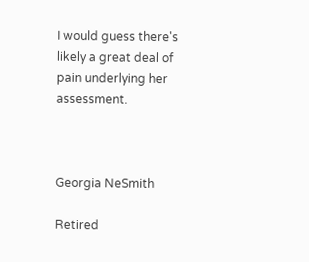I would guess there's likely a great deal of pain underlying her assessment.



Georgia NeSmith

Retired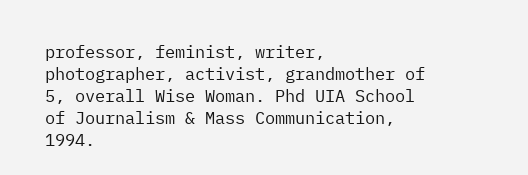professor, feminist, writer, photographer, activist, grandmother of 5, overall Wise Woman. Phd UIA School of Journalism & Mass Communication, 1994.